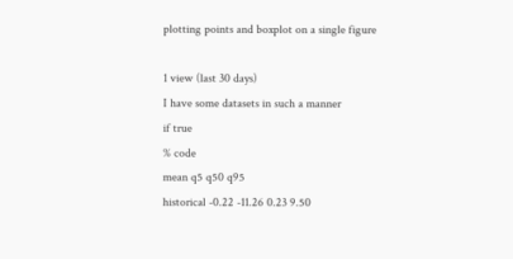plotting points and boxplot on a single figure

1 view (last 30 days)
I have some datasets in such a manner
if true
% code
mean q5 q50 q95
historical -0.22 -11.26 0.23 9.50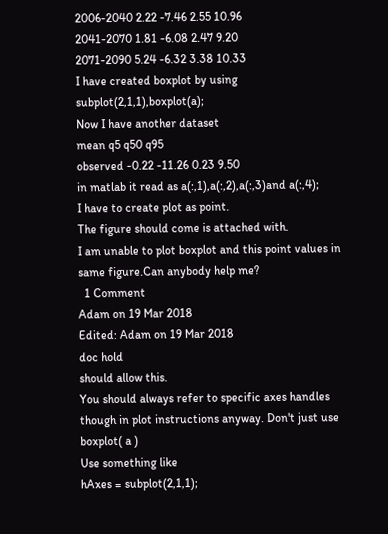2006-2040 2.22 -7.46 2.55 10.96
2041-2070 1.81 -6.08 2.47 9.20
2071-2090 5.24 -6.32 3.38 10.33
I have created boxplot by using subplot(2,1,1),boxplot(a);
Now I have another dataset
mean q5 q50 q95
observed -0.22 -11.26 0.23 9.50
in matlab it read as a(:,1),a(:,2),a(:,3)and a(:,4);
I have to create plot as point.
The figure should come is attached with.
I am unable to plot boxplot and this point values in same figure.Can anybody help me?
  1 Comment
Adam on 19 Mar 2018
Edited: Adam on 19 Mar 2018
doc hold
should allow this.
You should always refer to specific axes handles though in plot instructions anyway. Don't just use
boxplot( a )
Use something like
hAxes = subplot(2,1,1);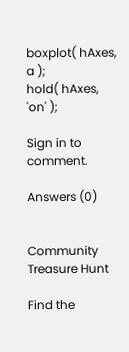boxplot( hAxes, a );
hold( hAxes, 'on' );

Sign in to comment.

Answers (0)


Community Treasure Hunt

Find the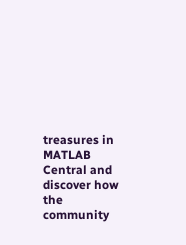treasures in MATLAB Central and discover how the community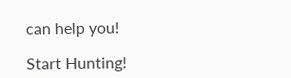can help you!

Start Hunting!